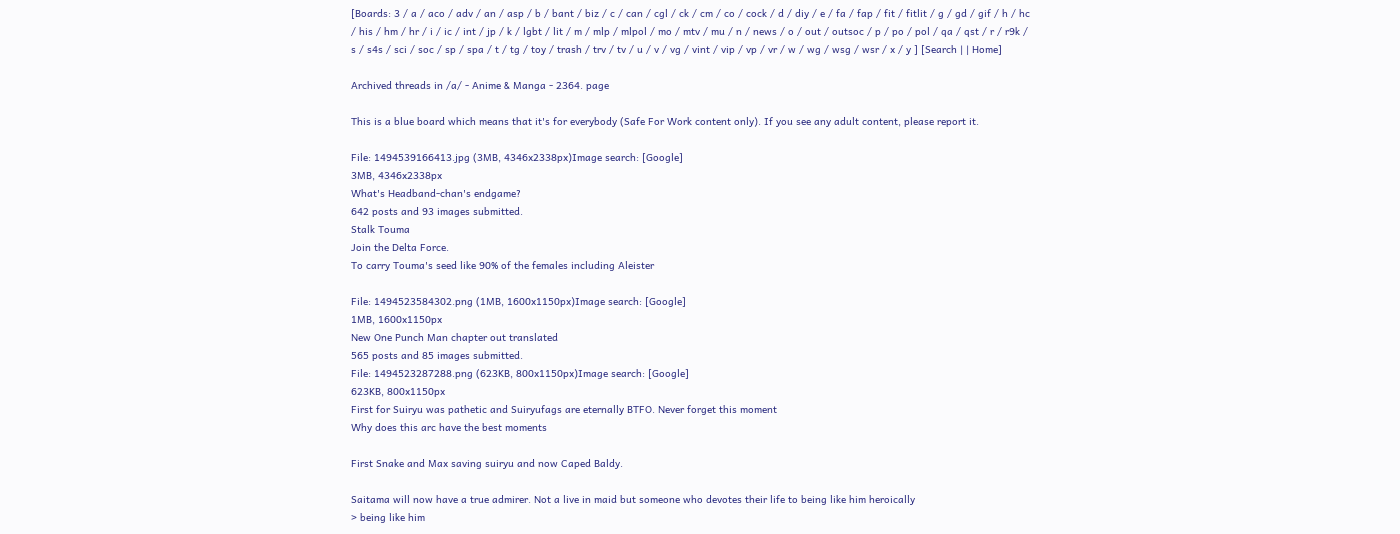[Boards: 3 / a / aco / adv / an / asp / b / bant / biz / c / can / cgl / ck / cm / co / cock / d / diy / e / fa / fap / fit / fitlit / g / gd / gif / h / hc / his / hm / hr / i / ic / int / jp / k / lgbt / lit / m / mlp / mlpol / mo / mtv / mu / n / news / o / out / outsoc / p / po / pol / qa / qst / r / r9k / s / s4s / sci / soc / sp / spa / t / tg / toy / trash / trv / tv / u / v / vg / vint / vip / vp / vr / w / wg / wsg / wsr / x / y ] [Search | | Home]

Archived threads in /a/ - Anime & Manga - 2364. page

This is a blue board which means that it's for everybody (Safe For Work content only). If you see any adult content, please report it.

File: 1494539166413.jpg (3MB, 4346x2338px)Image search: [Google]
3MB, 4346x2338px
What's Headband-chan's endgame?
642 posts and 93 images submitted.
Stalk Touma
Join the Delta Force.
To carry Touma's seed like 90% of the females including Aleister

File: 1494523584302.png (1MB, 1600x1150px)Image search: [Google]
1MB, 1600x1150px
New One Punch Man chapter out translated
565 posts and 85 images submitted.
File: 1494523287288.png (623KB, 800x1150px)Image search: [Google]
623KB, 800x1150px
First for Suiryu was pathetic and Suiryufags are eternally BTFO. Never forget this moment
Why does this arc have the best moments

First Snake and Max saving suiryu and now Caped Baldy.

Saitama will now have a true admirer. Not a live in maid but someone who devotes their life to being like him heroically
> being like him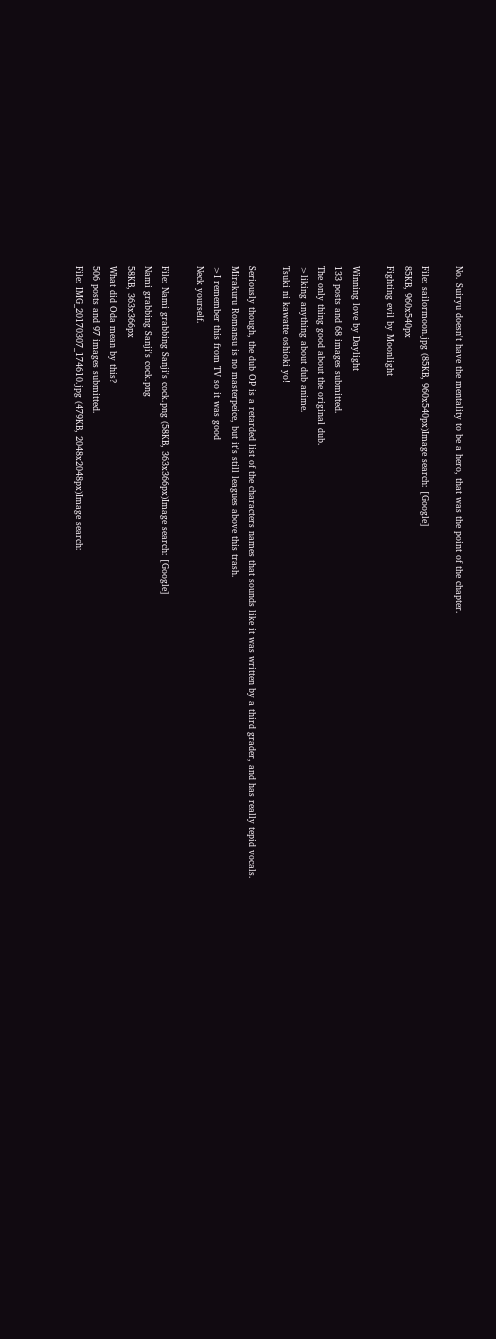No. Suiryu doesn't have the mentality to be a hero, that was the point of the chapter.

File: sailormoon.jpg (85KB, 960x540px)Image search: [Google]
85KB, 960x540px
Fighting evil by Moonlight

Winning love by Daylight
133 posts and 68 images submitted.
The only thing good about the original dub.
>liking anything about dub anime.
Tsuki ni kawatte oshioki yo!

Seriously though, the dub OP is a retarded list of the characters names that sounds like it was written by a third grader, and has really tepid vocals.
Mirakuru Romansu is no masterpeice, but it's still leagues above this trash.
>I remember this from TV so it was good
Neck yourself.

File: Nami grabbing Sanji's cock.png (58KB, 363x366px)Image search: [Google]
Nami grabbing Sanji's cock.png
58KB, 363x366px
What did Oda mean by this?
506 posts and 97 images submitted.
File: IMG_20170307_174610.jpg (479KB, 2048x2048px)Image search: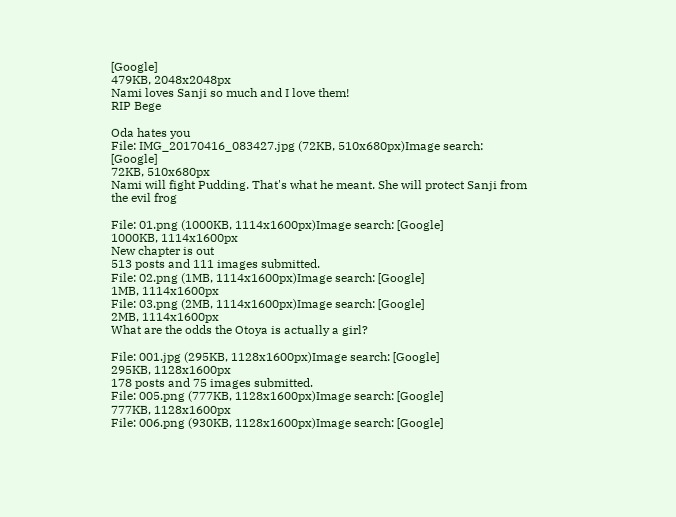[Google]
479KB, 2048x2048px
Nami loves Sanji so much and I love them!
RIP Bege

Oda hates you
File: IMG_20170416_083427.jpg (72KB, 510x680px)Image search: [Google]
72KB, 510x680px
Nami will fight Pudding. That's what he meant. She will protect Sanji from the evil frog

File: 01.png (1000KB, 1114x1600px)Image search: [Google]
1000KB, 1114x1600px
New chapter is out
513 posts and 111 images submitted.
File: 02.png (1MB, 1114x1600px)Image search: [Google]
1MB, 1114x1600px
File: 03.png (2MB, 1114x1600px)Image search: [Google]
2MB, 1114x1600px
What are the odds the Otoya is actually a girl?

File: 001.jpg (295KB, 1128x1600px)Image search: [Google]
295KB, 1128x1600px
178 posts and 75 images submitted.
File: 005.png (777KB, 1128x1600px)Image search: [Google]
777KB, 1128x1600px
File: 006.png (930KB, 1128x1600px)Image search: [Google]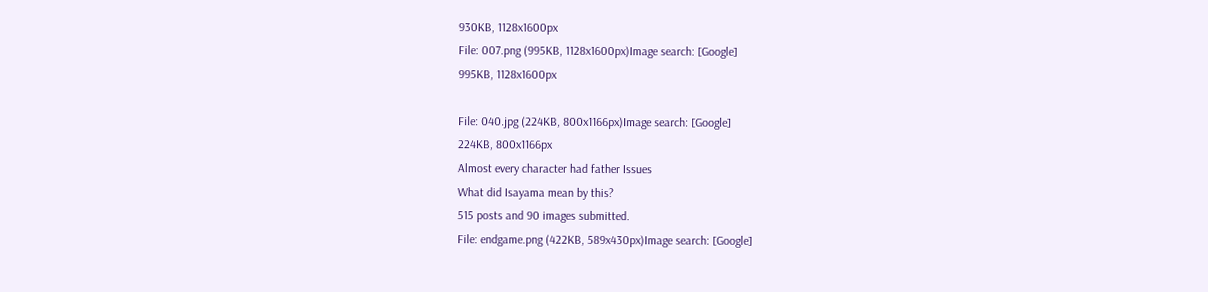930KB, 1128x1600px
File: 007.png (995KB, 1128x1600px)Image search: [Google]
995KB, 1128x1600px

File: 040.jpg (224KB, 800x1166px)Image search: [Google]
224KB, 800x1166px
Almost every character had father Issues
What did Isayama mean by this?
515 posts and 90 images submitted.
File: endgame.png (422KB, 589x430px)Image search: [Google]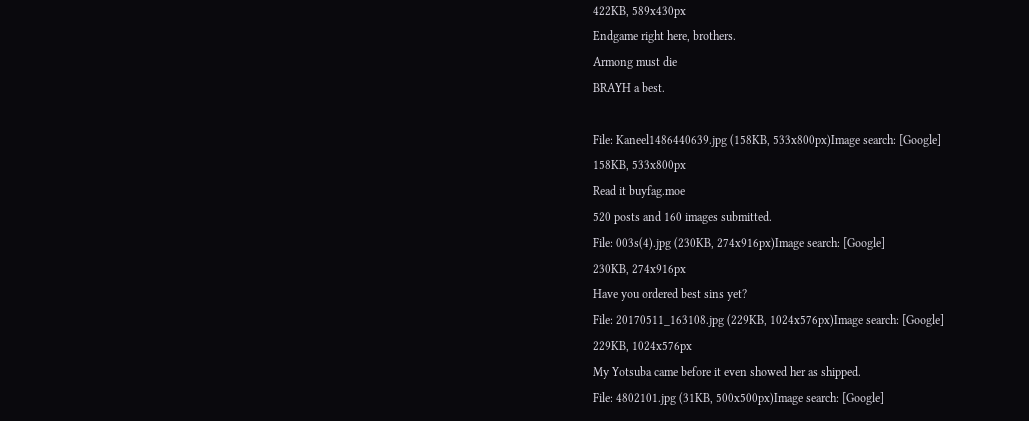422KB, 589x430px
Endgame right here, brothers.
Armong must die
BRAYH a best.

File: Kaneel1486440639.jpg (158KB, 533x800px)Image search: [Google]
158KB, 533x800px
Read it buyfag.moe
520 posts and 160 images submitted.
File: 003s(4).jpg (230KB, 274x916px)Image search: [Google]
230KB, 274x916px
Have you ordered best sins yet?
File: 20170511_163108.jpg (229KB, 1024x576px)Image search: [Google]
229KB, 1024x576px
My Yotsuba came before it even showed her as shipped.
File: 4802101.jpg (31KB, 500x500px)Image search: [Google]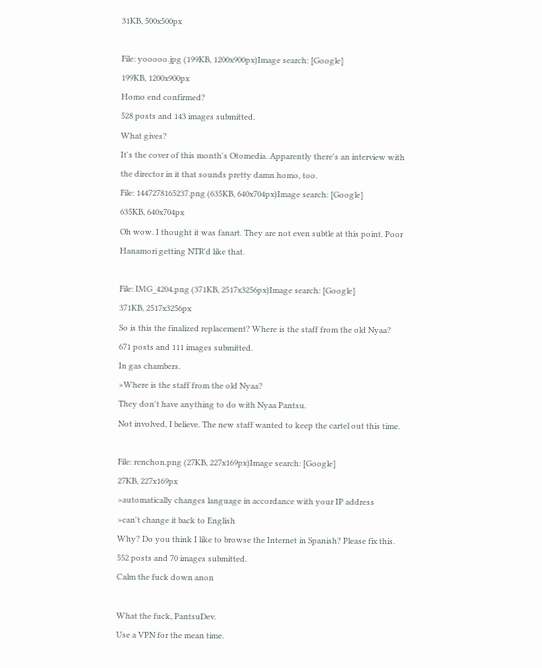31KB, 500x500px

File: yooooo.jpg (199KB, 1200x900px)Image search: [Google]
199KB, 1200x900px
Homo end confirmed?
528 posts and 143 images submitted.
What gives?
It's the cover of this month's Otomedia. Apparently there's an interview with the director in it that sounds pretty damn homo, too.
File: 1447278165237.png (635KB, 640x704px)Image search: [Google]
635KB, 640x704px
Oh wow. I thought it was fanart. They are not even subtle at this point. Poor Hanamori getting NTR'd like that.

File: IMG_4204.png (371KB, 2517x3256px)Image search: [Google]
371KB, 2517x3256px
So is this the finalized replacement? Where is the staff from the old Nyaa?
671 posts and 111 images submitted.
In gas chambers.
>Where is the staff from the old Nyaa?
They don't have anything to do with Nyaa Pantsu.
Not involved, I believe. The new staff wanted to keep the cartel out this time.

File: renchon.png (27KB, 227x169px)Image search: [Google]
27KB, 227x169px
>automatically changes language in accordance with your IP address
>can't change it back to English
Why? Do you think I like to browse the Internet in Spanish? Please fix this.
552 posts and 70 images submitted.
Calm the fuck down anon

What the fuck, PantsuDev.
Use a VPN for the mean time.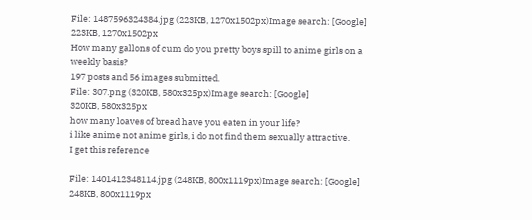File: 1487596324384.jpg (223KB, 1270x1502px)Image search: [Google]
223KB, 1270x1502px
How many gallons of cum do you pretty boys spill to anime girls on a weekly basis?
197 posts and 56 images submitted.
File: 307.png (320KB, 580x325px)Image search: [Google]
320KB, 580x325px
how many loaves of bread have you eaten in your life?
i like anime not anime girls, i do not find them sexually attractive.
I get this reference

File: 1401412348114.jpg (248KB, 800x1119px)Image search: [Google]
248KB, 800x1119px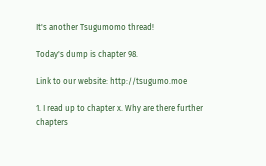It's another Tsugumomo thread!

Today's dump is chapter 98.

Link to our website: http://tsugumo.moe

1. I read up to chapter x. Why are there further chapters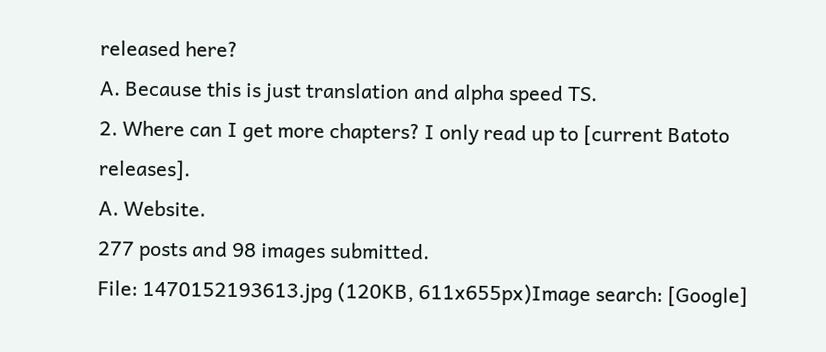released here?
A. Because this is just translation and alpha speed TS.
2. Where can I get more chapters? I only read up to [current Batoto releases].
A. Website.
277 posts and 98 images submitted.
File: 1470152193613.jpg (120KB, 611x655px)Image search: [Google]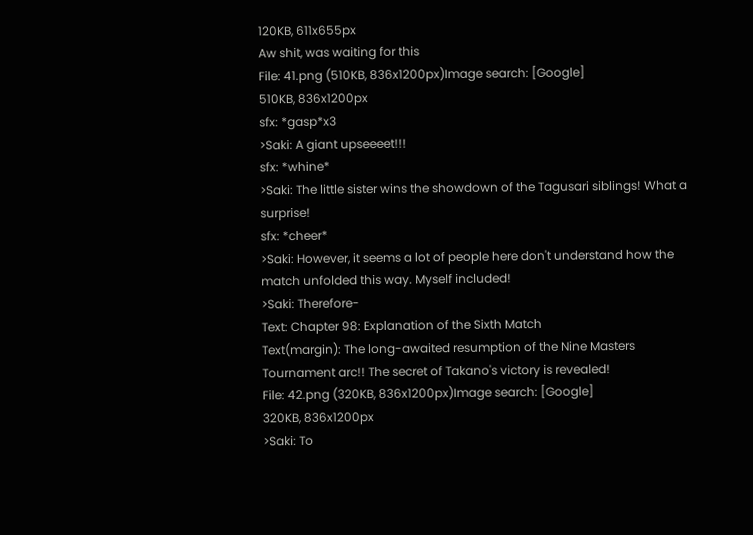120KB, 611x655px
Aw shit, was waiting for this
File: 41.png (510KB, 836x1200px)Image search: [Google]
510KB, 836x1200px
sfx: *gasp*x3
>Saki: A giant upseeeet!!!
sfx: *whine*
>Saki: The little sister wins the showdown of the Tagusari siblings! What a surprise!
sfx: *cheer*
>Saki: However, it seems a lot of people here don't understand how the match unfolded this way. Myself included!
>Saki: Therefore-
Text: Chapter 98: Explanation of the Sixth Match
Text(margin): The long-awaited resumption of the Nine Masters Tournament arc!! The secret of Takano's victory is revealed!
File: 42.png (320KB, 836x1200px)Image search: [Google]
320KB, 836x1200px
>Saki: To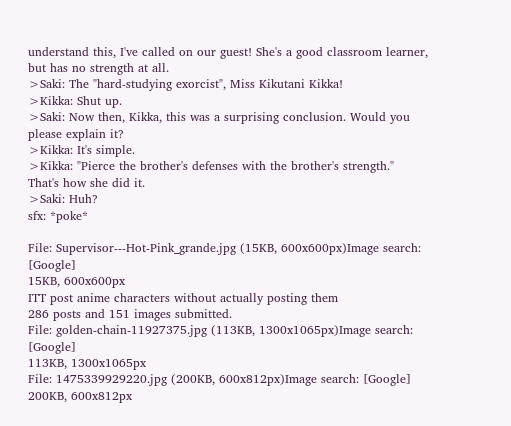understand this, I've called on our guest! She's a good classroom learner, but has no strength at all.
>Saki: The "hard-studying exorcist", Miss Kikutani Kikka!
>Kikka: Shut up.
>Saki: Now then, Kikka, this was a surprising conclusion. Would you please explain it?
>Kikka: It's simple.
>Kikka: "Pierce the brother's defenses with the brother's strength."
That's how she did it.
>Saki: Huh?
sfx: *poke*

File: Supervisor---Hot-Pink_grande.jpg (15KB, 600x600px)Image search: [Google]
15KB, 600x600px
ITT post anime characters without actually posting them
286 posts and 151 images submitted.
File: golden-chain-11927375.jpg (113KB, 1300x1065px)Image search: [Google]
113KB, 1300x1065px
File: 1475339929220.jpg (200KB, 600x812px)Image search: [Google]
200KB, 600x812px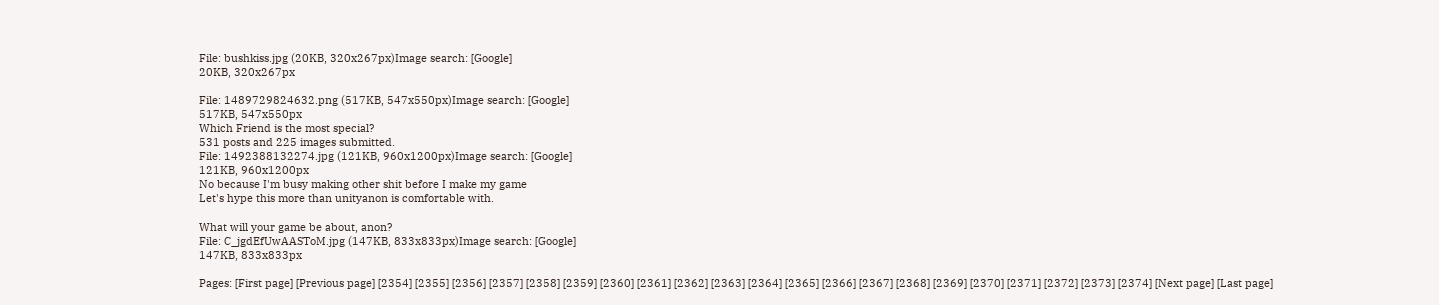File: bushkiss.jpg (20KB, 320x267px)Image search: [Google]
20KB, 320x267px

File: 1489729824632.png (517KB, 547x550px)Image search: [Google]
517KB, 547x550px
Which Friend is the most special?
531 posts and 225 images submitted.
File: 1492388132274.jpg (121KB, 960x1200px)Image search: [Google]
121KB, 960x1200px
No because I'm busy making other shit before I make my game
Let's hype this more than unityanon is comfortable with.

What will your game be about, anon?
File: C_jgdEfUwAASToM.jpg (147KB, 833x833px)Image search: [Google]
147KB, 833x833px

Pages: [First page] [Previous page] [2354] [2355] [2356] [2357] [2358] [2359] [2360] [2361] [2362] [2363] [2364] [2365] [2366] [2367] [2368] [2369] [2370] [2371] [2372] [2373] [2374] [Next page] [Last page]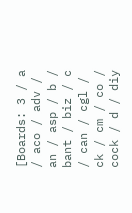[Boards: 3 / a / aco / adv / an / asp / b / bant / biz / c / can / cgl / ck / cm / co / cock / d / diy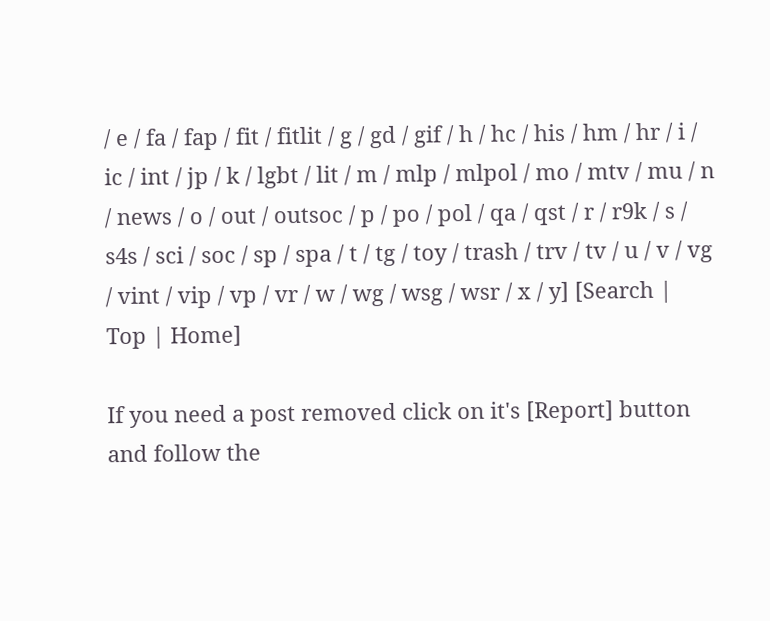/ e / fa / fap / fit / fitlit / g / gd / gif / h / hc / his / hm / hr / i / ic / int / jp / k / lgbt / lit / m / mlp / mlpol / mo / mtv / mu / n / news / o / out / outsoc / p / po / pol / qa / qst / r / r9k / s / s4s / sci / soc / sp / spa / t / tg / toy / trash / trv / tv / u / v / vg / vint / vip / vp / vr / w / wg / wsg / wsr / x / y] [Search | Top | Home]

If you need a post removed click on it's [Report] button and follow the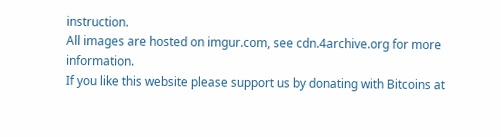instruction.
All images are hosted on imgur.com, see cdn.4archive.org for more information.
If you like this website please support us by donating with Bitcoins at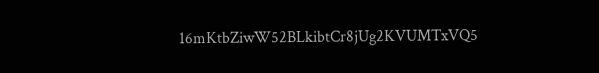16mKtbZiwW52BLkibtCr8jUg2KVUMTxVQ5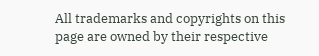All trademarks and copyrights on this page are owned by their respective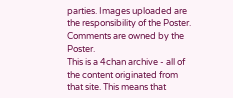parties. Images uploaded are the responsibility of the Poster. Comments are owned by the Poster.
This is a 4chan archive - all of the content originated from that site. This means that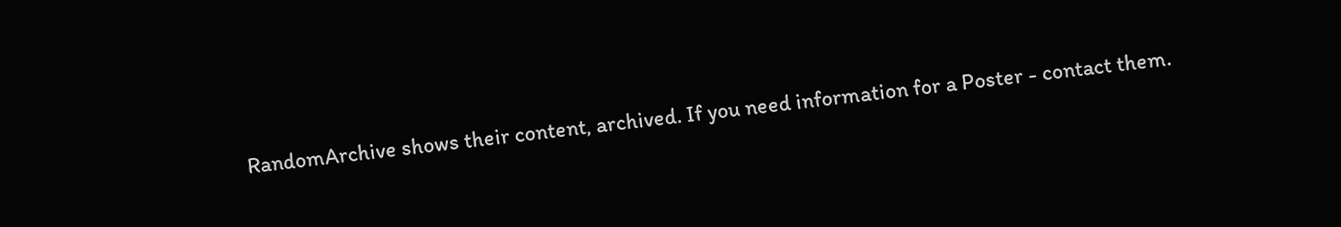RandomArchive shows their content, archived. If you need information for a Poster - contact them.